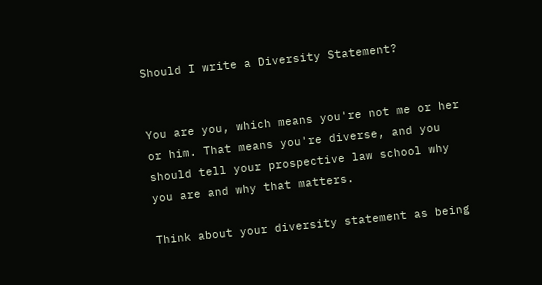Should I write a Diversity Statement?


You are you, which means you're not me or her or him. That means you're diverse, and you should tell your prospective law school why you are and why that matters.

Think about your diversity statement as being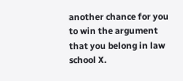another chance for you to win the argument that you belong in law school X.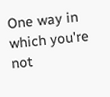One way in which you're not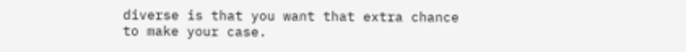diverse is that you want that extra chance to make your case.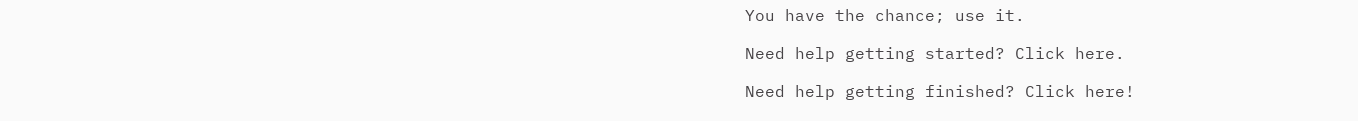You have the chance; use it.

Need help getting started? Click here.

Need help getting finished? Click here!